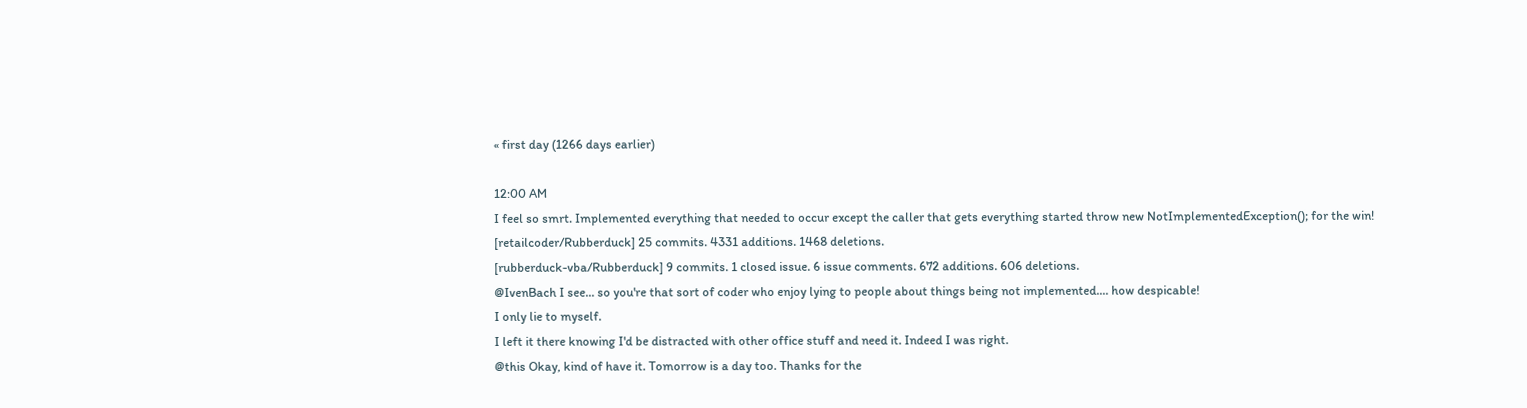« first day (1266 days earlier)

12:00 AM
I feel so smrt. Implemented everything that needed to occur except the caller that gets everything started throw new NotImplementedException(); for the win!
[retailcoder/Rubberduck] 25 commits. 4331 additions. 1468 deletions.
[rubberduck-vba/Rubberduck] 9 commits. 1 closed issue. 6 issue comments. 672 additions. 606 deletions.
@IvenBach I see... so you're that sort of coder who enjoy lying to people about things being not implemented.... how despicable!
I only lie to myself.
I left it there knowing I'd be distracted with other office stuff and need it. Indeed I was right.
@this Okay, kind of have it. Tomorrow is a day too. Thanks for the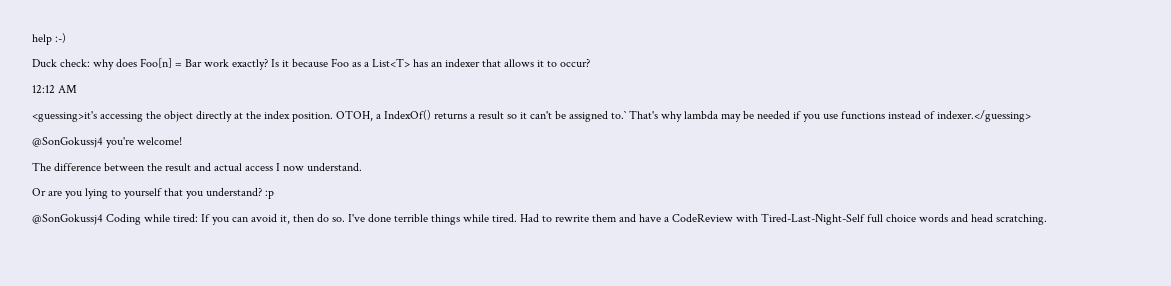help :-)
Duck check: why does Foo[n] = Bar work exactly? Is it because Foo as a List<T> has an indexer that allows it to occur?
12:12 AM
<guessing>it's accessing the object directly at the index position. OTOH, a IndexOf() returns a result so it can't be assigned to.` That's why lambda may be needed if you use functions instead of indexer.</guessing>
@SonGokussj4 you're welcome!
The difference between the result and actual access I now understand.
Or are you lying to yourself that you understand? :p
@SonGokussj4 Coding while tired: If you can avoid it, then do so. I've done terrible things while tired. Had to rewrite them and have a CodeReview with Tired-Last-Night-Self full choice words and head scratching.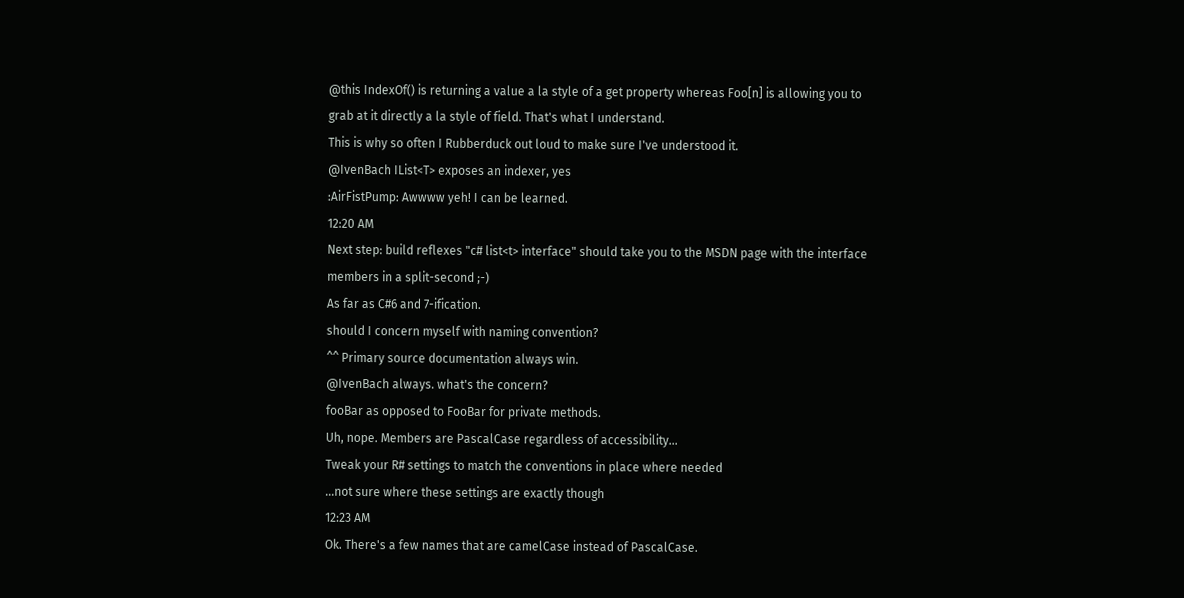@this IndexOf() is returning a value a la style of a get property whereas Foo[n] is allowing you to grab at it directly a la style of field. That's what I understand.
This is why so often I Rubberduck out loud to make sure I've understood it.
@IvenBach IList<T> exposes an indexer, yes
:AirFistPump: Awwww yeh! I can be learned.
12:20 AM
Next step: build reflexes "c# list<t> interface" should take you to the MSDN page with the interface members in a split-second ;-)
As far as C#6 and 7-ification.
should I concern myself with naming convention?
^^ Primary source documentation always win.
@IvenBach always. what's the concern?
fooBar as opposed to FooBar for private methods.
Uh, nope. Members are PascalCase regardless of accessibility...
Tweak your R# settings to match the conventions in place where needed
...not sure where these settings are exactly though
12:23 AM
Ok. There's a few names that are camelCase instead of PascalCase.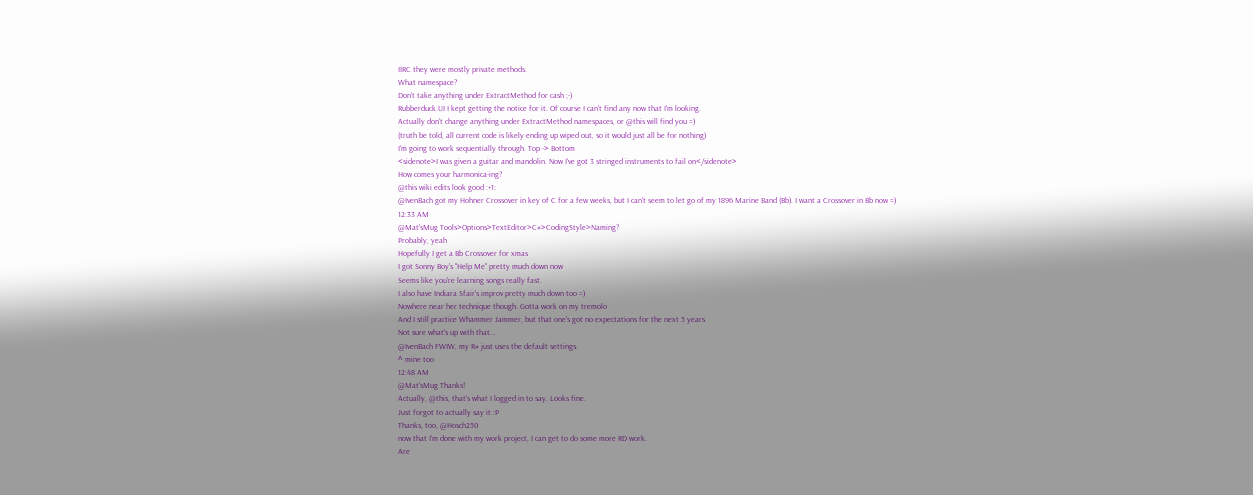IIRC they were mostly private methods.
What namespace?
Don't take anything under ExtractMethod for cash ;-)
Rubberduck.UI I kept getting the notice for it. Of course I can't find any now that I'm looking.
Actually don't change anything under ExtractMethod namespaces, or @this will find you =)
(truth be told, all current code is likely ending up wiped out, so it would just all be for nothing)
I'm going to work sequentially through. Top -> Bottom
<sidenote>I was given a guitar and mandolin. Now I've got 3 stringed instruments to fail on</sidenote>
How comes your harmonica-ing?
@this wiki edits look good :+1:
@IvenBach got my Hohner Crossover in key of C for a few weeks, but I can't seem to let go of my 1896 Marine Band (Bb). I want a Crossover in Bb now =)
12:33 AM
@Mat'sMug Tools>Options>TextEditor>C#>CodingStyle>Naming?
Probably, yeah
Hopefully I get a Bb Crossover for xmas
I got Sonny Boy's "Help Me" pretty much down now
Seems like you're learning songs really fast.
I also have Indiara Sfair's improv pretty much down too =)
Nowhere near her technique though. Gotta work on my tremolo
And I still practice Whammer Jammer, but that one's got no expectations for the next 5 years
Not sure what's up with that...
@IvenBach FWIW, my R# just uses the default settings.
^ mine too
12:48 AM
@Mat'sMug Thanks!
Actually, @this, that's what I logged in to say. Looks fine.
Just forgot to actually say it :P
Thanks, too, @Hosch250
now that I'm done with my work project, I can get to do some more RD work.
Are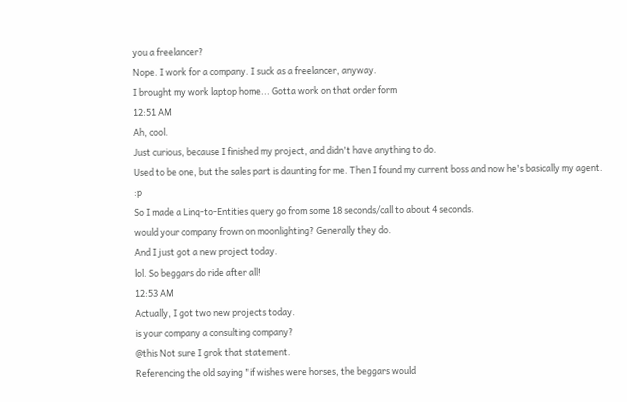you a freelancer?
Nope. I work for a company. I suck as a freelancer, anyway.
I brought my work laptop home... Gotta work on that order form
12:51 AM
Ah, cool.
Just curious, because I finished my project, and didn't have anything to do.
Used to be one, but the sales part is daunting for me. Then I found my current boss and now he's basically my agent. :p
So I made a Linq-to-Entities query go from some 18 seconds/call to about 4 seconds.
would your company frown on moonlighting? Generally they do.
And I just got a new project today.
lol. So beggars do ride after all!
12:53 AM
Actually, I got two new projects today.
is your company a consulting company?
@this Not sure I grok that statement.
Referencing the old saying "if wishes were horses, the beggars would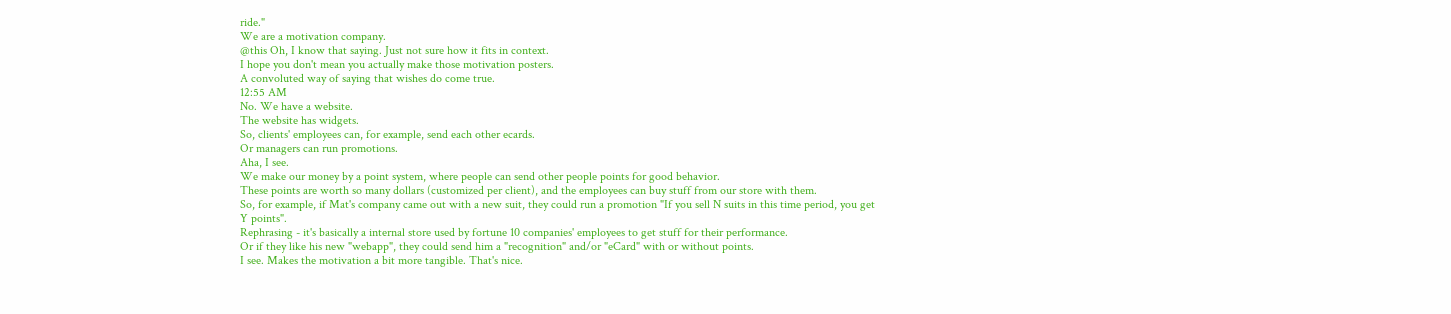ride."
We are a motivation company.
@this Oh, I know that saying. Just not sure how it fits in context.
I hope you don't mean you actually make those motivation posters.
A convoluted way of saying that wishes do come true.
12:55 AM
No. We have a website.
The website has widgets.
So, clients' employees can, for example, send each other ecards.
Or managers can run promotions.
Aha, I see.
We make our money by a point system, where people can send other people points for good behavior.
These points are worth so many dollars (customized per client), and the employees can buy stuff from our store with them.
So, for example, if Mat's company came out with a new suit, they could run a promotion "If you sell N suits in this time period, you get Y points".
Rephrasing - it's basically a internal store used by fortune 10 companies' employees to get stuff for their performance.
Or if they like his new "webapp", they could send him a "recognition" and/or "eCard" with or without points.
I see. Makes the motivation a bit more tangible. That's nice.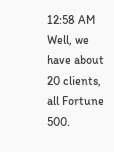12:58 AM
Well, we have about 20 clients, all Fortune 500.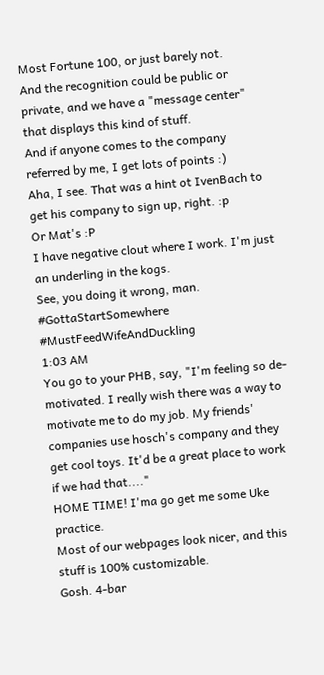Most Fortune 100, or just barely not.
And the recognition could be public or private, and we have a "message center" that displays this kind of stuff.
And if anyone comes to the company referred by me, I get lots of points :)
Aha, I see. That was a hint ot IvenBach to get his company to sign up, right. :p
Or Mat's :P
I have negative clout where I work. I'm just an underling in the kogs.
See, you doing it wrong, man.
#GottaStartSomewhere #MustFeedWifeAndDuckling
1:03 AM
You go to your PHB, say, "I'm feeling so de-motivated. I really wish there was a way to motivate me to do my job. My friends' companies use hosch's company and they get cool toys. It'd be a great place to work if we had that...."
HOME TIME! I'ma go get me some Uke practice.
Most of our webpages look nicer, and this stuff is 100% customizable.
Gosh. 4-bar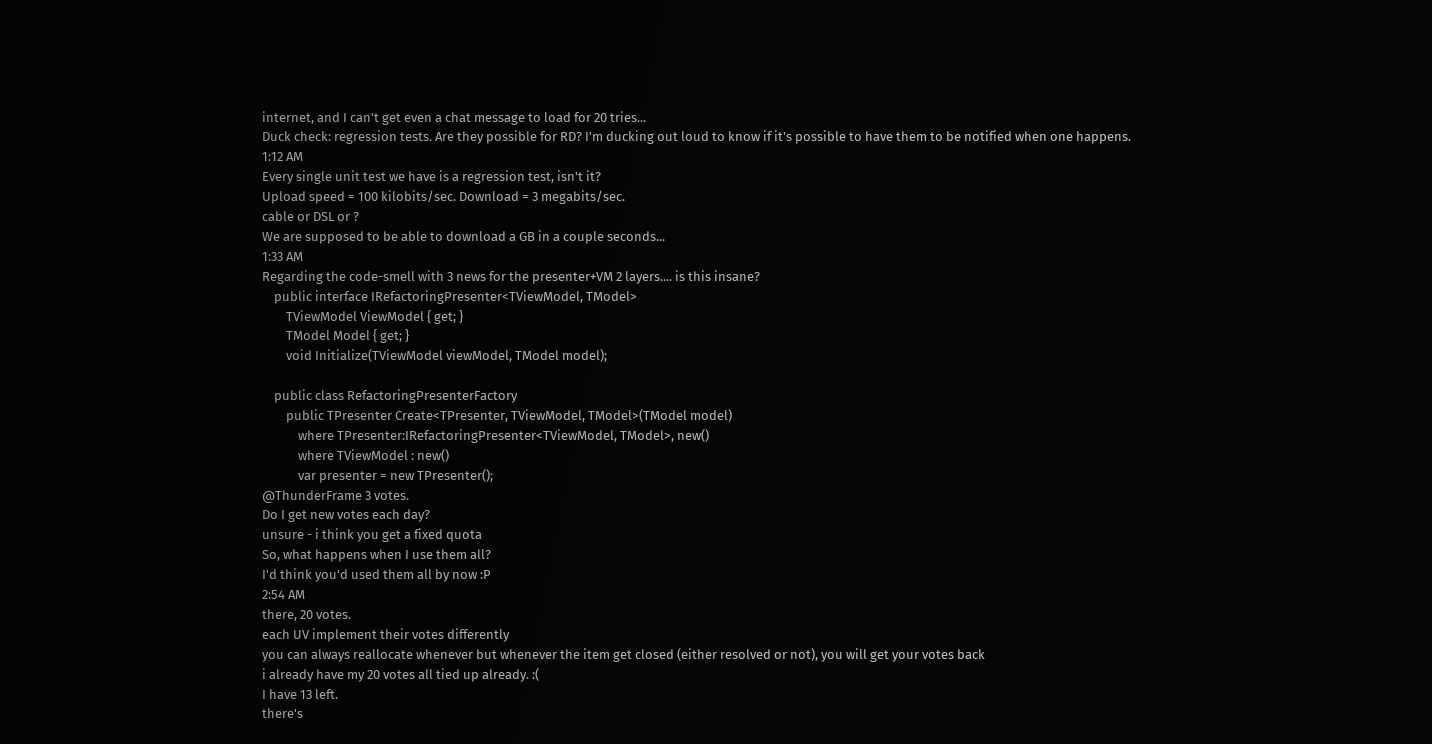internet, and I can't get even a chat message to load for 20 tries...
Duck check: regression tests. Are they possible for RD? I'm ducking out loud to know if it's possible to have them to be notified when one happens.
1:12 AM
Every single unit test we have is a regression test, isn't it?
Upload speed = 100 kilobits/sec. Download = 3 megabits/sec.
cable or DSL or ?
We are supposed to be able to download a GB in a couple seconds...
1:33 AM
Regarding the code-smell with 3 news for the presenter+VM 2 layers.... is this insane?
    public interface IRefactoringPresenter<TViewModel, TModel>
        TViewModel ViewModel { get; }
        TModel Model { get; }
        void Initialize(TViewModel viewModel, TModel model);

    public class RefactoringPresenterFactory
        public TPresenter Create<TPresenter, TViewModel, TModel>(TModel model)
            where TPresenter:IRefactoringPresenter<TViewModel, TModel>, new()
            where TViewModel : new()
            var presenter = new TPresenter();
@ThunderFrame 3 votes.
Do I get new votes each day?
unsure - i think you get a fixed quota
So, what happens when I use them all?
I'd think you'd used them all by now :P
2:54 AM
there, 20 votes.
each UV implement their votes differently
you can always reallocate whenever but whenever the item get closed (either resolved or not), you will get your votes back
i already have my 20 votes all tied up already. :(
I have 13 left.
there's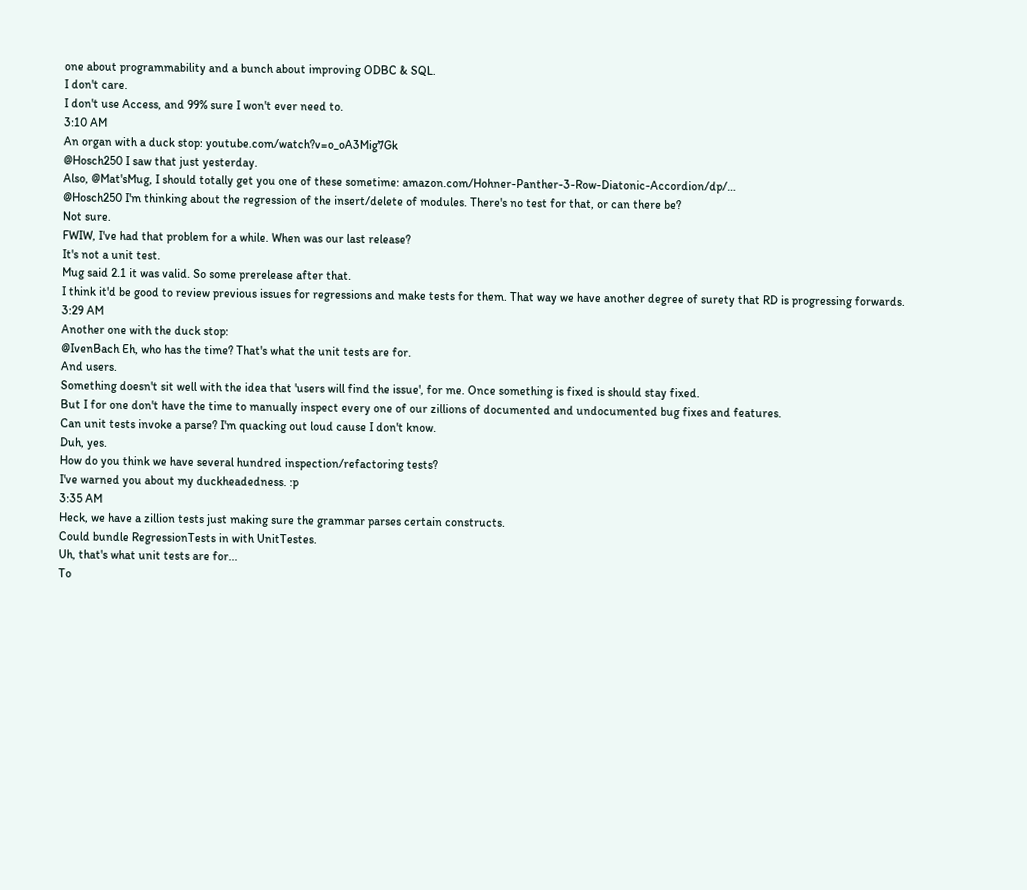one about programmability and a bunch about improving ODBC & SQL.
I don't care.
I don't use Access, and 99% sure I won't ever need to.
3:10 AM
An organ with a duck stop: youtube.com/watch?v=o_oA3Mig7Gk
@Hosch250 I saw that just yesterday.
Also, @Mat'sMug, I should totally get you one of these sometime: amazon.com/Hohner-Panther-3-Row-Diatonic-Accordion/dp/…
@Hosch250 I'm thinking about the regression of the insert/delete of modules. There's no test for that, or can there be?
Not sure.
FWIW, I've had that problem for a while. When was our last release?
It's not a unit test.
Mug said 2.1 it was valid. So some prerelease after that.
I think it'd be good to review previous issues for regressions and make tests for them. That way we have another degree of surety that RD is progressing forwards.
3:29 AM
Another one with the duck stop:
@IvenBach Eh, who has the time? That's what the unit tests are for.
And users.
Something doesn't sit well with the idea that 'users will find the issue', for me. Once something is fixed is should stay fixed.
But I for one don't have the time to manually inspect every one of our zillions of documented and undocumented bug fixes and features.
Can unit tests invoke a parse? I'm quacking out loud cause I don't know.
Duh, yes.
How do you think we have several hundred inspection/refactoring tests?
I've warned you about my duckheadedness. :p
3:35 AM
Heck, we have a zillion tests just making sure the grammar parses certain constructs.
Could bundle RegressionTests in with UnitTestes.
Uh, that's what unit tests are for...
To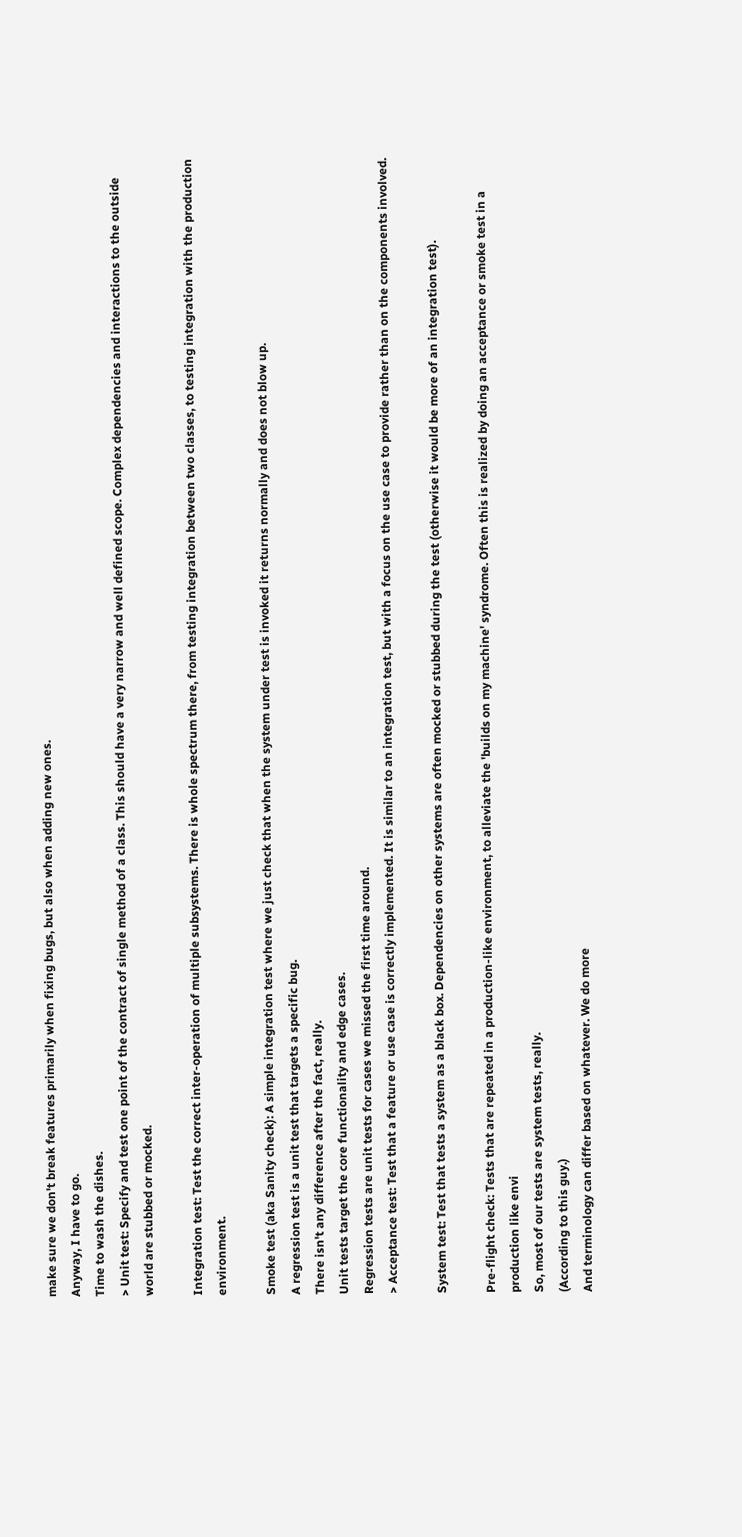make sure we don't break features primarily when fixing bugs, but also when adding new ones.
Anyway, I have to go.
Time to wash the dishes.
> Unit test: Specify and test one point of the contract of single method of a class. This should have a very narrow and well defined scope. Complex dependencies and interactions to the outside world are stubbed or mocked.

Integration test: Test the correct inter-operation of multiple subsystems. There is whole spectrum there, from testing integration between two classes, to testing integration with the production environment.

Smoke test (aka Sanity check): A simple integration test where we just check that when the system under test is invoked it returns normally and does not blow up.
A regression test is a unit test that targets a specific bug.
There isn't any difference after the fact, really.
Unit tests target the core functionality and edge cases.
Regression tests are unit tests for cases we missed the first time around.
> Acceptance test: Test that a feature or use case is correctly implemented. It is similar to an integration test, but with a focus on the use case to provide rather than on the components involved.

System test: Test that tests a system as a black box. Dependencies on other systems are often mocked or stubbed during the test (otherwise it would be more of an integration test).

Pre-flight check: Tests that are repeated in a production-like environment, to alleviate the 'builds on my machine' syndrome. Often this is realized by doing an acceptance or smoke test in a production like envi
So, most of our tests are system tests, really.
(According to this guy.)
And terminology can differ based on whatever. We do more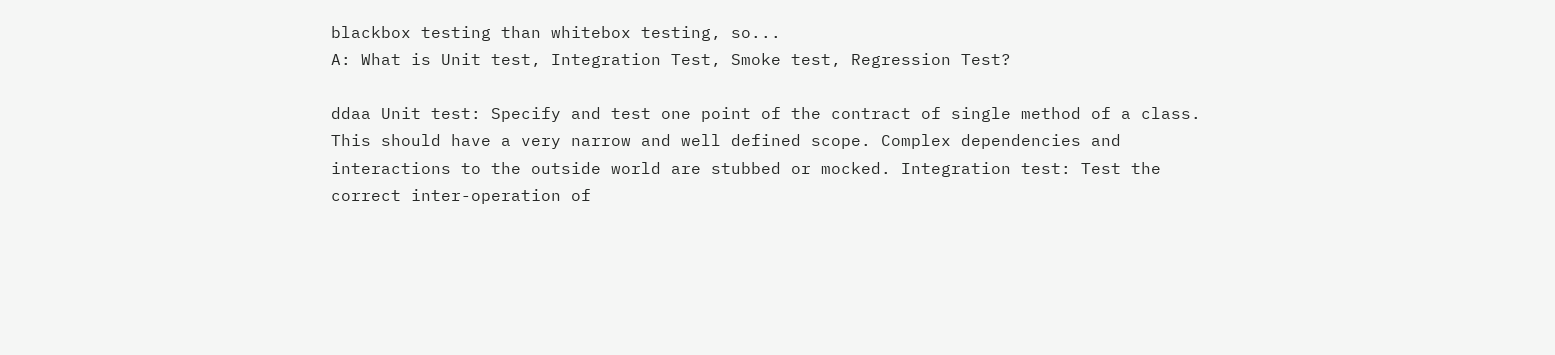blackbox testing than whitebox testing, so...
A: What is Unit test, Integration Test, Smoke test, Regression Test?

ddaa Unit test: Specify and test one point of the contract of single method of a class. This should have a very narrow and well defined scope. Complex dependencies and interactions to the outside world are stubbed or mocked. Integration test: Test the correct inter-operation of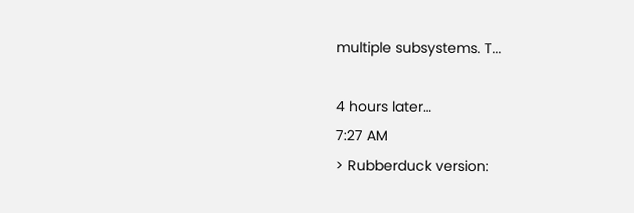multiple subsystems. T...

4 hours later…
7:27 AM
> Rubberduck version: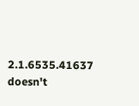2.1.6535.41637 doesn't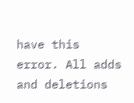have this error. All adds and deletions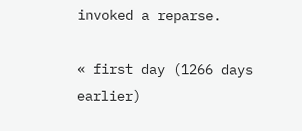invoked a reparse.

« first day (1266 days earlier)